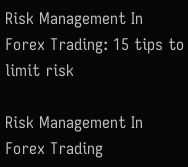Risk Management In Forex Trading: 15 tips to limit risk

Risk Management In Forex Trading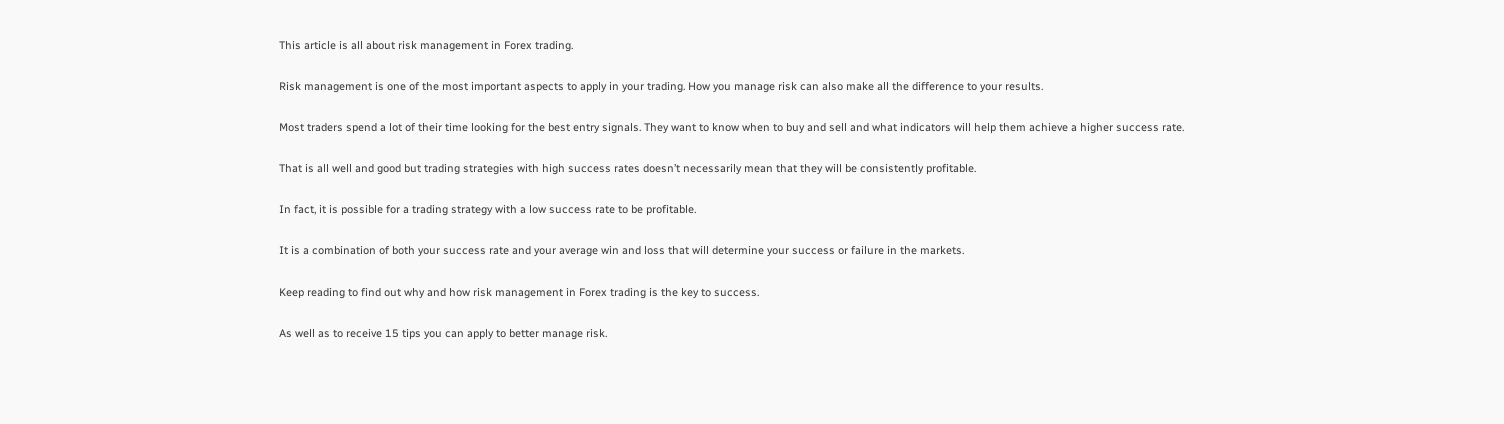This article is all about risk management in Forex trading.

Risk management is one of the most important aspects to apply in your trading. How you manage risk can also make all the difference to your results.

Most traders spend a lot of their time looking for the best entry signals. They want to know when to buy and sell and what indicators will help them achieve a higher success rate.

That is all well and good but trading strategies with high success rates doesn’t necessarily mean that they will be consistently profitable.

In fact, it is possible for a trading strategy with a low success rate to be profitable.

It is a combination of both your success rate and your average win and loss that will determine your success or failure in the markets.

Keep reading to find out why and how risk management in Forex trading is the key to success.

As well as to receive 15 tips you can apply to better manage risk.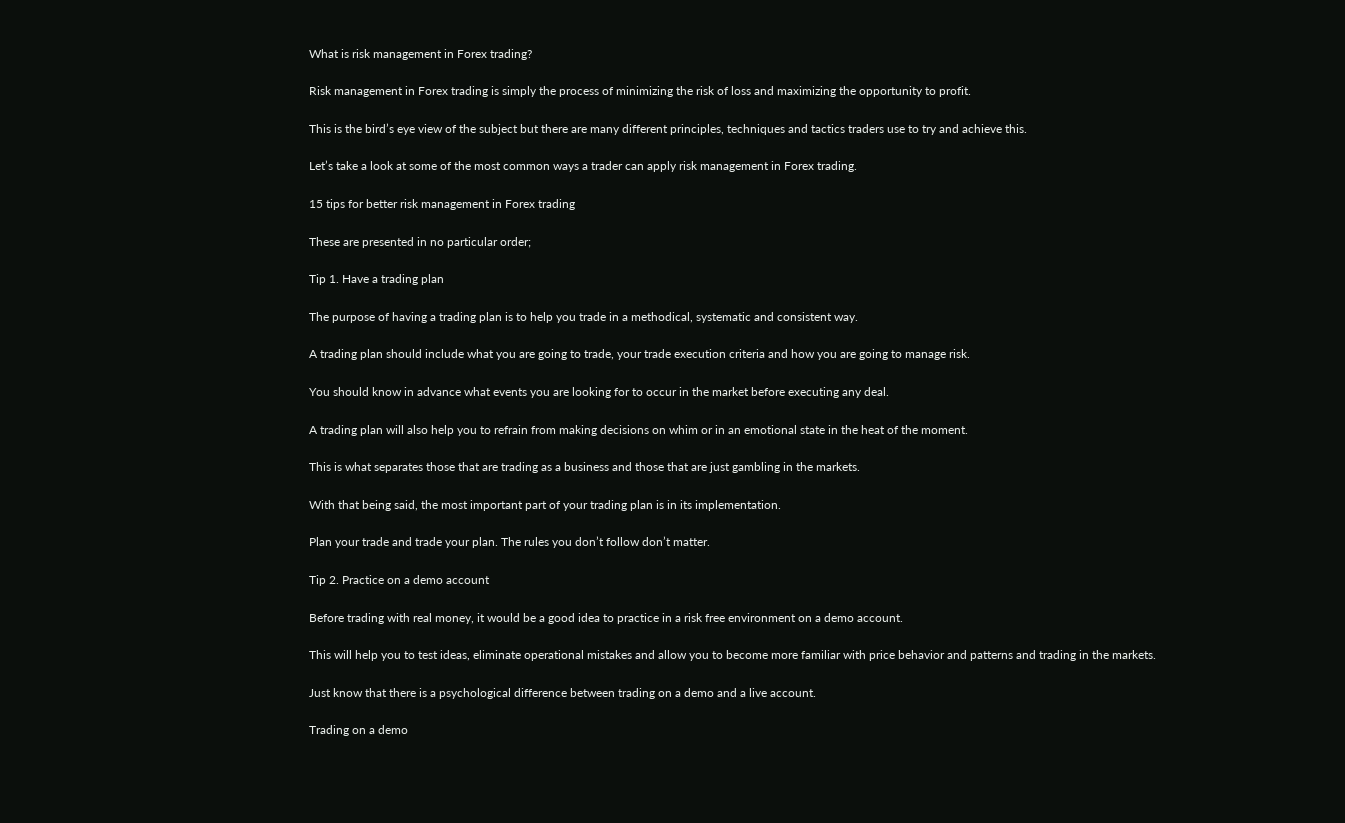What is risk management in Forex trading?

Risk management in Forex trading is simply the process of minimizing the risk of loss and maximizing the opportunity to profit.

This is the bird’s eye view of the subject but there are many different principles, techniques and tactics traders use to try and achieve this.

Let’s take a look at some of the most common ways a trader can apply risk management in Forex trading.

15 tips for better risk management in Forex trading

These are presented in no particular order;

Tip 1. Have a trading plan

The purpose of having a trading plan is to help you trade in a methodical, systematic and consistent way.

A trading plan should include what you are going to trade, your trade execution criteria and how you are going to manage risk.

You should know in advance what events you are looking for to occur in the market before executing any deal.

A trading plan will also help you to refrain from making decisions on whim or in an emotional state in the heat of the moment.

This is what separates those that are trading as a business and those that are just gambling in the markets.

With that being said, the most important part of your trading plan is in its implementation.

Plan your trade and trade your plan. The rules you don’t follow don’t matter.

Tip 2. Practice on a demo account

Before trading with real money, it would be a good idea to practice in a risk free environment on a demo account.

This will help you to test ideas, eliminate operational mistakes and allow you to become more familiar with price behavior and patterns and trading in the markets.

Just know that there is a psychological difference between trading on a demo and a live account.

Trading on a demo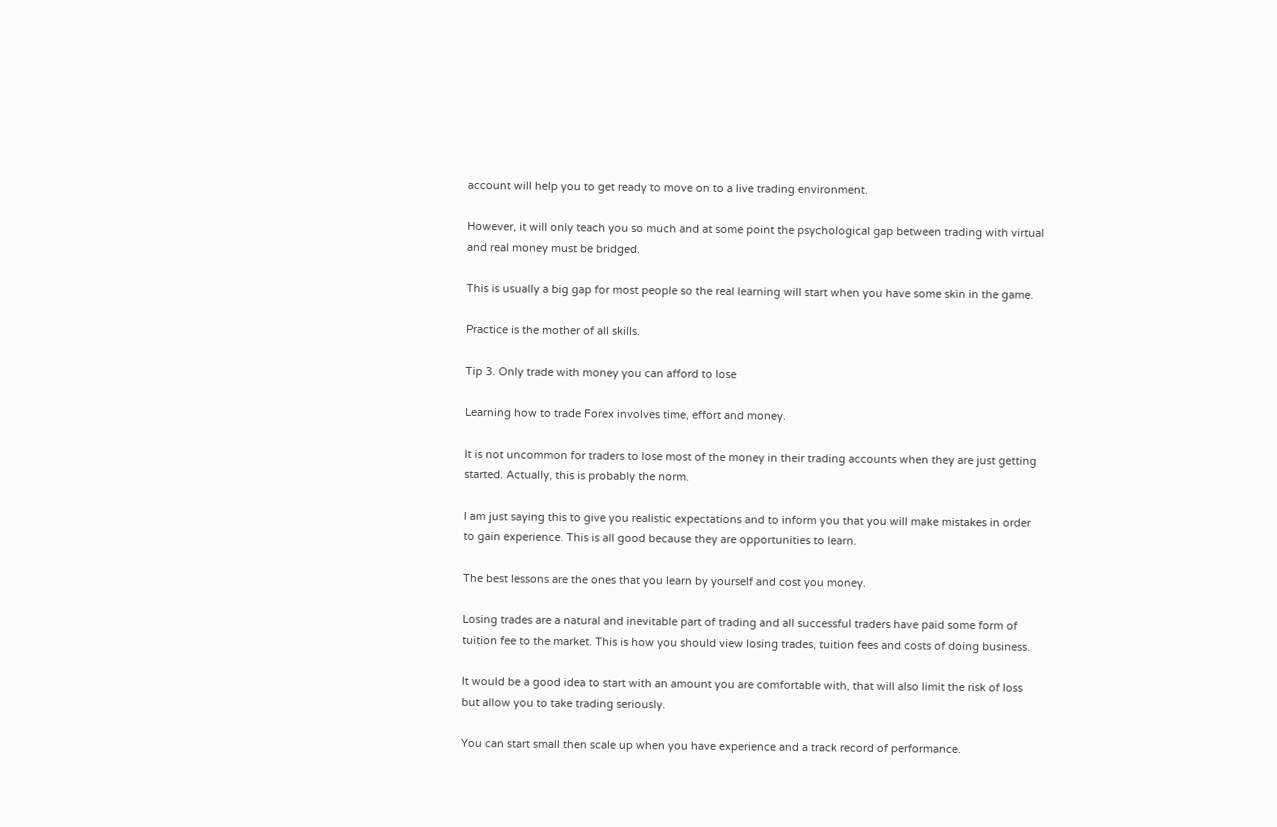account will help you to get ready to move on to a live trading environment.

However, it will only teach you so much and at some point the psychological gap between trading with virtual and real money must be bridged.

This is usually a big gap for most people so the real learning will start when you have some skin in the game.

Practice is the mother of all skills.

Tip 3. Only trade with money you can afford to lose

Learning how to trade Forex involves time, effort and money.

It is not uncommon for traders to lose most of the money in their trading accounts when they are just getting started. Actually, this is probably the norm.

I am just saying this to give you realistic expectations and to inform you that you will make mistakes in order to gain experience. This is all good because they are opportunities to learn.

The best lessons are the ones that you learn by yourself and cost you money.

Losing trades are a natural and inevitable part of trading and all successful traders have paid some form of tuition fee to the market. This is how you should view losing trades, tuition fees and costs of doing business.

It would be a good idea to start with an amount you are comfortable with, that will also limit the risk of loss but allow you to take trading seriously.

You can start small then scale up when you have experience and a track record of performance.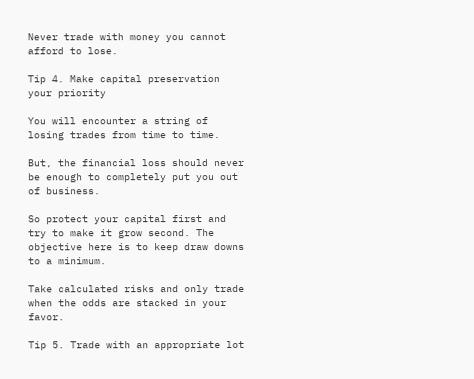Never trade with money you cannot afford to lose.

Tip 4. Make capital preservation your priority

You will encounter a string of losing trades from time to time.

But, the financial loss should never be enough to completely put you out of business.

So protect your capital first and try to make it grow second. The objective here is to keep draw downs to a minimum.

Take calculated risks and only trade when the odds are stacked in your favor.

Tip 5. Trade with an appropriate lot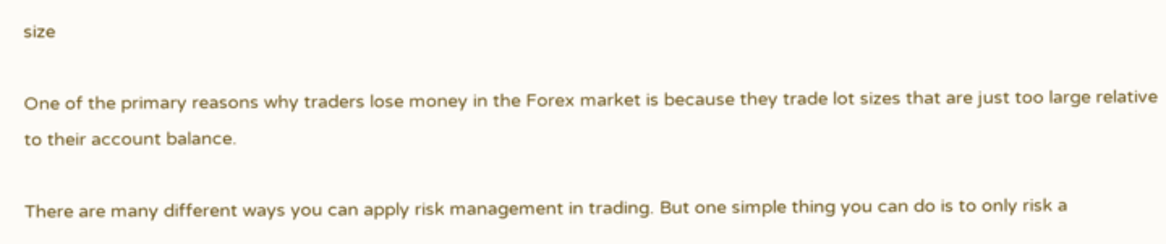size

One of the primary reasons why traders lose money in the Forex market is because they trade lot sizes that are just too large relative to their account balance.

There are many different ways you can apply risk management in trading. But one simple thing you can do is to only risk a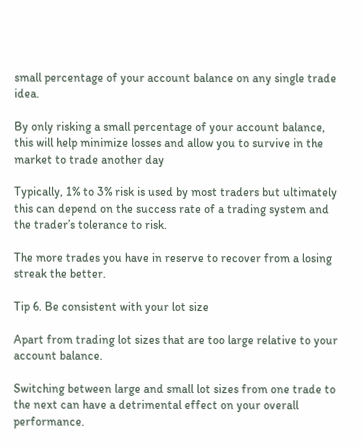small percentage of your account balance on any single trade idea.

By only risking a small percentage of your account balance, this will help minimize losses and allow you to survive in the market to trade another day

Typically, 1% to 3% risk is used by most traders but ultimately this can depend on the success rate of a trading system and the trader’s tolerance to risk.

The more trades you have in reserve to recover from a losing streak the better.

Tip 6. Be consistent with your lot size

Apart from trading lot sizes that are too large relative to your account balance.

Switching between large and small lot sizes from one trade to the next can have a detrimental effect on your overall performance.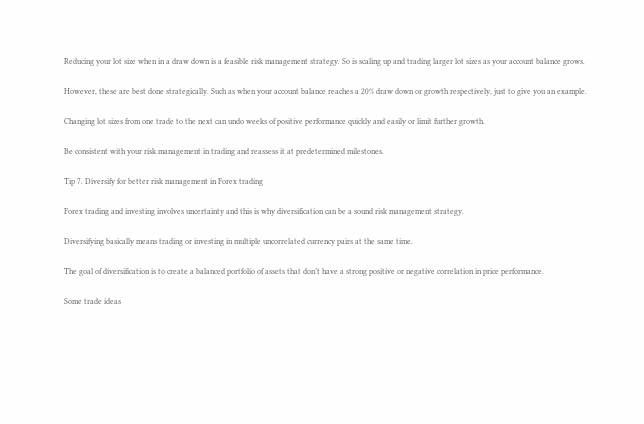Reducing your lot size when in a draw down is a feasible risk management strategy. So is scaling up and trading larger lot sizes as your account balance grows.

However, these are best done strategically. Such as when your account balance reaches a 20% draw down or growth respectively, just to give you an example.

Changing lot sizes from one trade to the next can undo weeks of positive performance quickly and easily or limit further growth.

Be consistent with your risk management in trading and reassess it at predetermined milestones.

Tip 7. Diversify for better risk management in Forex trading

Forex trading and investing involves uncertainty and this is why diversification can be a sound risk management strategy.

Diversifying basically means trading or investing in multiple uncorrelated currency pairs at the same time.

The goal of diversification is to create a balanced portfolio of assets that don’t have a strong positive or negative correlation in price performance.

Some trade ideas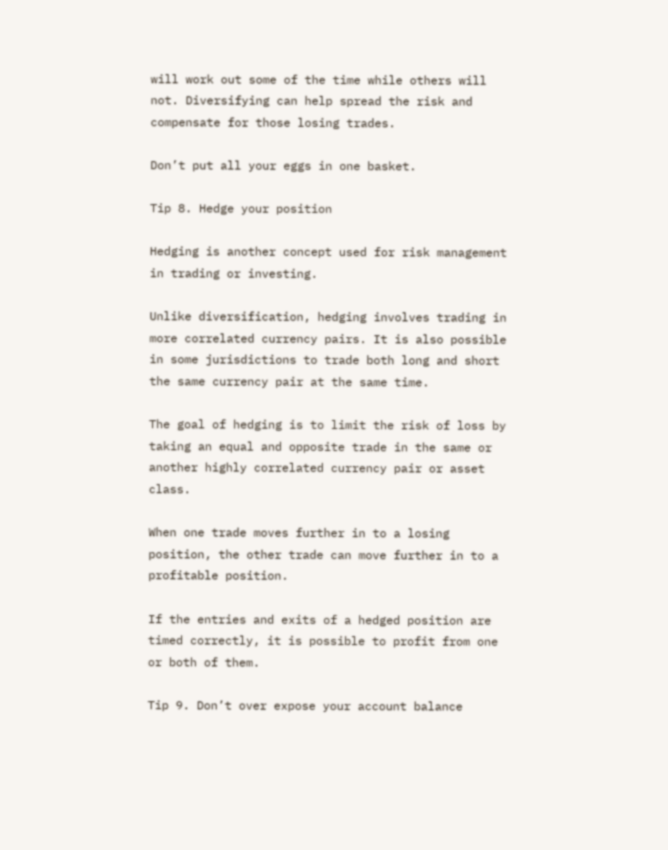will work out some of the time while others will not. Diversifying can help spread the risk and compensate for those losing trades.

Don’t put all your eggs in one basket.

Tip 8. Hedge your position

Hedging is another concept used for risk management in trading or investing.

Unlike diversification, hedging involves trading in more correlated currency pairs. It is also possible in some jurisdictions to trade both long and short the same currency pair at the same time.

The goal of hedging is to limit the risk of loss by taking an equal and opposite trade in the same or another highly correlated currency pair or asset class.

When one trade moves further in to a losing position, the other trade can move further in to a profitable position.

If the entries and exits of a hedged position are timed correctly, it is possible to profit from one or both of them.

Tip 9. Don’t over expose your account balance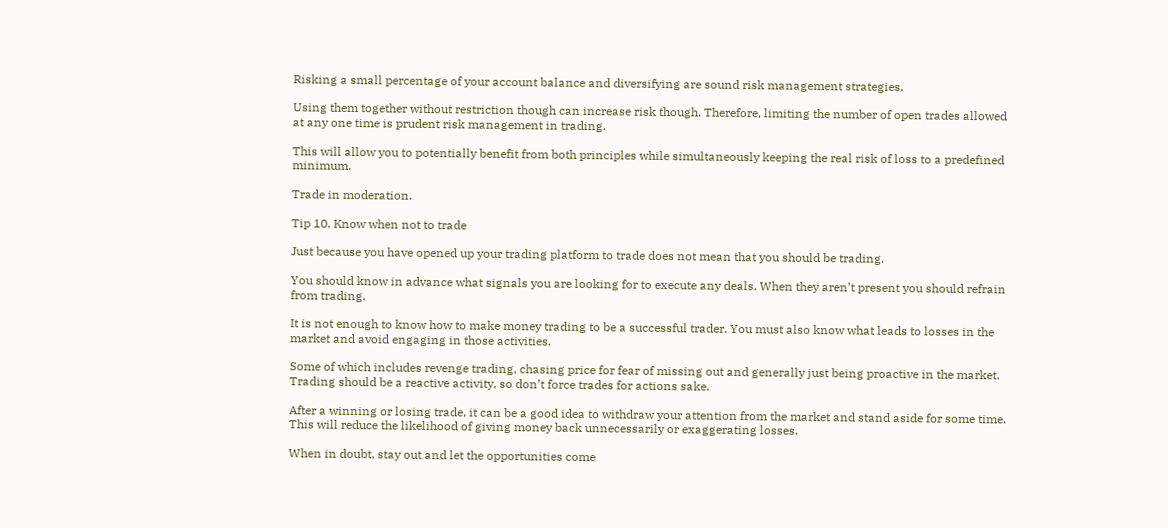Risking a small percentage of your account balance and diversifying are sound risk management strategies.

Using them together without restriction though can increase risk though. Therefore, limiting the number of open trades allowed at any one time is prudent risk management in trading.

This will allow you to potentially benefit from both principles while simultaneously keeping the real risk of loss to a predefined minimum.

Trade in moderation.

Tip 10. Know when not to trade

Just because you have opened up your trading platform to trade does not mean that you should be trading.

You should know in advance what signals you are looking for to execute any deals. When they aren’t present you should refrain from trading.

It is not enough to know how to make money trading to be a successful trader. You must also know what leads to losses in the market and avoid engaging in those activities.

Some of which includes revenge trading, chasing price for fear of missing out and generally just being proactive in the market. Trading should be a reactive activity, so don’t force trades for actions sake.

After a winning or losing trade, it can be a good idea to withdraw your attention from the market and stand aside for some time. This will reduce the likelihood of giving money back unnecessarily or exaggerating losses.

When in doubt, stay out and let the opportunities come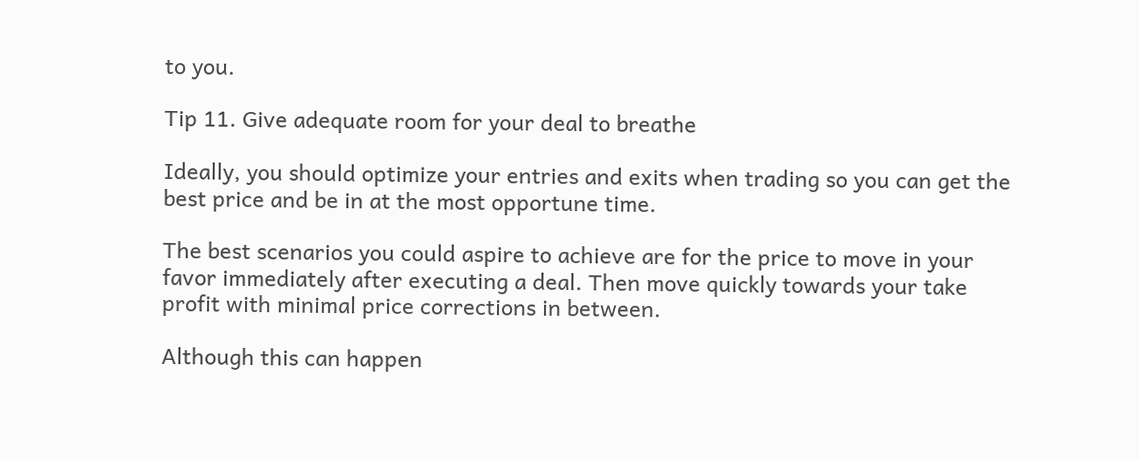to you.

Tip 11. Give adequate room for your deal to breathe

Ideally, you should optimize your entries and exits when trading so you can get the best price and be in at the most opportune time.

The best scenarios you could aspire to achieve are for the price to move in your favor immediately after executing a deal. Then move quickly towards your take profit with minimal price corrections in between.

Although this can happen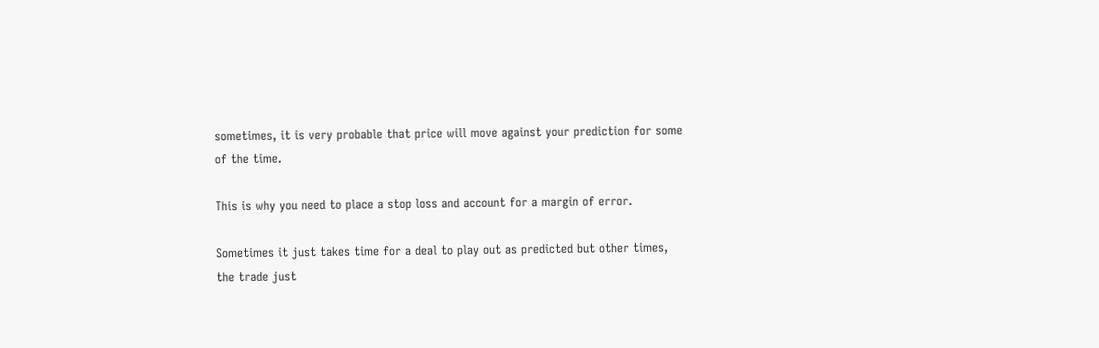sometimes, it is very probable that price will move against your prediction for some of the time.

This is why you need to place a stop loss and account for a margin of error.

Sometimes it just takes time for a deal to play out as predicted but other times, the trade just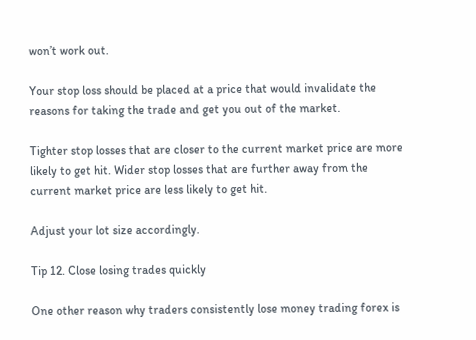won’t work out.

Your stop loss should be placed at a price that would invalidate the reasons for taking the trade and get you out of the market.

Tighter stop losses that are closer to the current market price are more likely to get hit. Wider stop losses that are further away from the current market price are less likely to get hit.

Adjust your lot size accordingly.

Tip 12. Close losing trades quickly

One other reason why traders consistently lose money trading forex is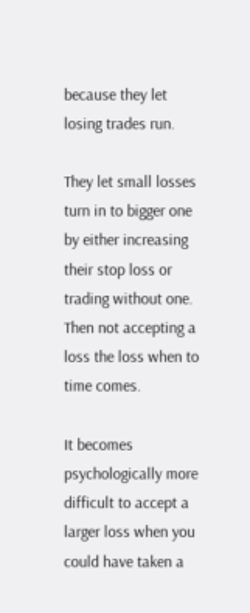because they let losing trades run.

They let small losses turn in to bigger one by either increasing their stop loss or trading without one. Then not accepting a loss the loss when to time comes.

It becomes psychologically more difficult to accept a larger loss when you could have taken a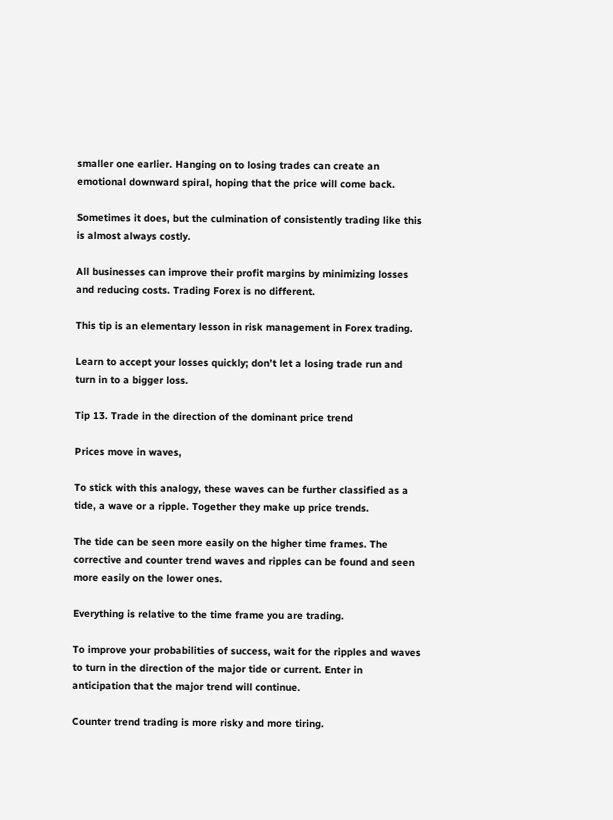smaller one earlier. Hanging on to losing trades can create an emotional downward spiral, hoping that the price will come back.

Sometimes it does, but the culmination of consistently trading like this is almost always costly.

All businesses can improve their profit margins by minimizing losses and reducing costs. Trading Forex is no different.

This tip is an elementary lesson in risk management in Forex trading.

Learn to accept your losses quickly; don’t let a losing trade run and turn in to a bigger loss.

Tip 13. Trade in the direction of the dominant price trend

Prices move in waves,

To stick with this analogy, these waves can be further classified as a tide, a wave or a ripple. Together they make up price trends.

The tide can be seen more easily on the higher time frames. The corrective and counter trend waves and ripples can be found and seen more easily on the lower ones.

Everything is relative to the time frame you are trading.

To improve your probabilities of success, wait for the ripples and waves to turn in the direction of the major tide or current. Enter in anticipation that the major trend will continue.

Counter trend trading is more risky and more tiring.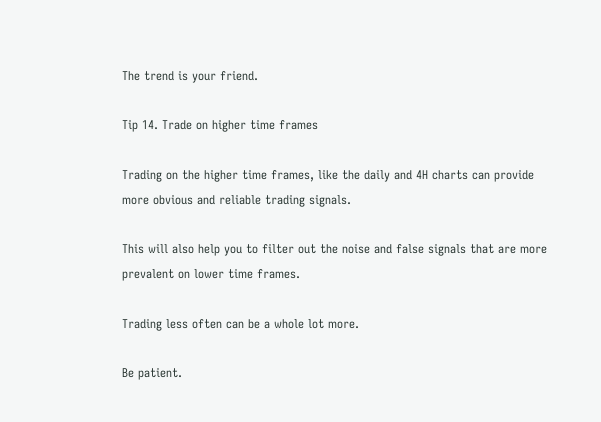The trend is your friend.

Tip 14. Trade on higher time frames

Trading on the higher time frames, like the daily and 4H charts can provide more obvious and reliable trading signals.

This will also help you to filter out the noise and false signals that are more prevalent on lower time frames.

Trading less often can be a whole lot more.

Be patient.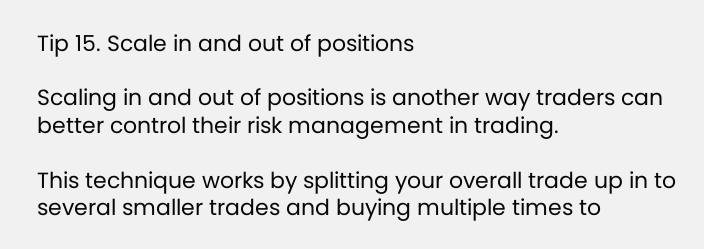Tip 15. Scale in and out of positions

Scaling in and out of positions is another way traders can better control their risk management in trading.

This technique works by splitting your overall trade up in to several smaller trades and buying multiple times to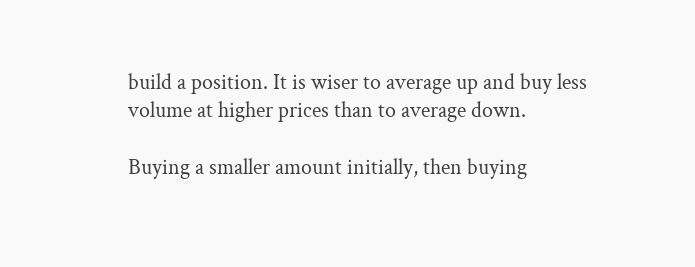build a position. It is wiser to average up and buy less volume at higher prices than to average down.

Buying a smaller amount initially, then buying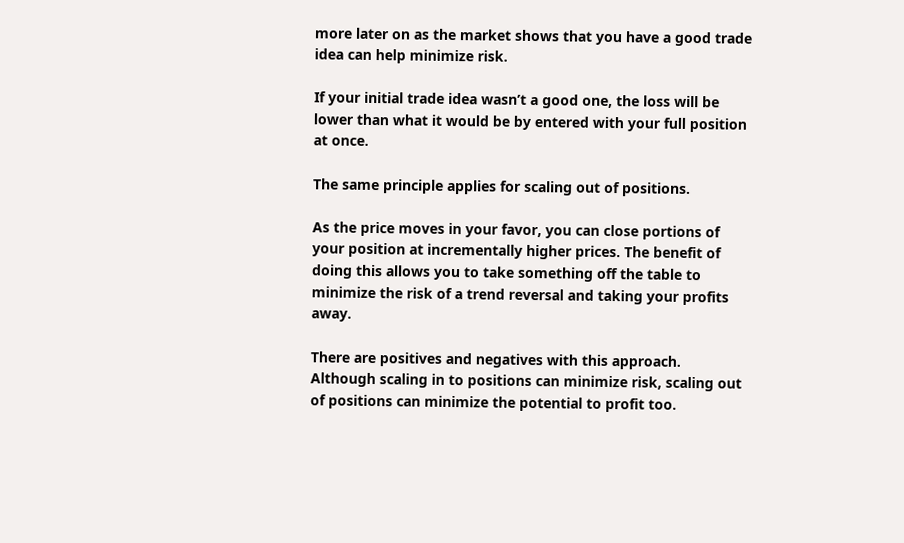more later on as the market shows that you have a good trade idea can help minimize risk.

If your initial trade idea wasn’t a good one, the loss will be lower than what it would be by entered with your full position at once.

The same principle applies for scaling out of positions.

As the price moves in your favor, you can close portions of your position at incrementally higher prices. The benefit of doing this allows you to take something off the table to minimize the risk of a trend reversal and taking your profits away.

There are positives and negatives with this approach. Although scaling in to positions can minimize risk, scaling out of positions can minimize the potential to profit too.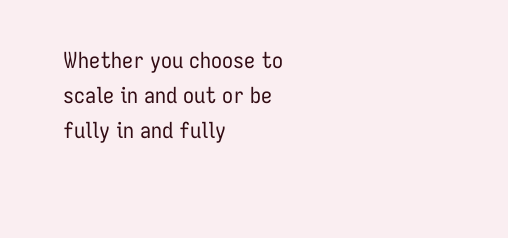Whether you choose to scale in and out or be fully in and fully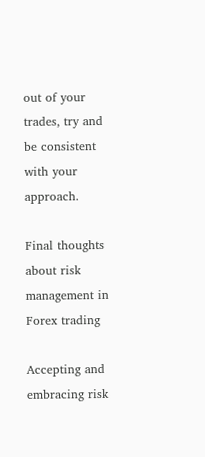out of your trades, try and be consistent with your approach.

Final thoughts about risk management in Forex trading

Accepting and embracing risk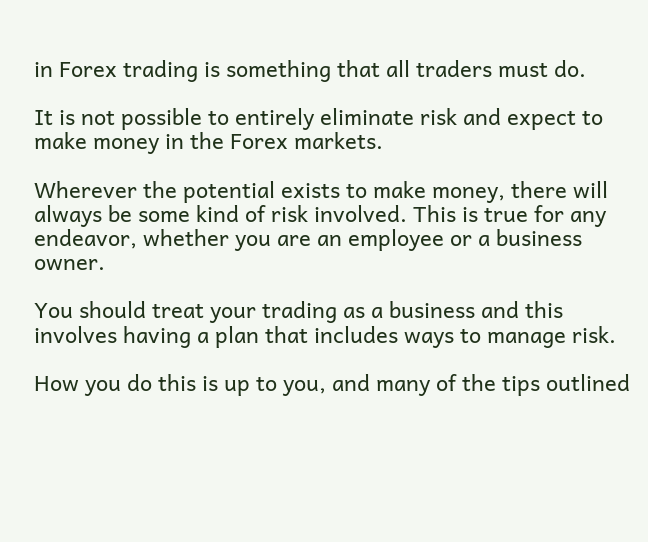in Forex trading is something that all traders must do.

It is not possible to entirely eliminate risk and expect to make money in the Forex markets.

Wherever the potential exists to make money, there will always be some kind of risk involved. This is true for any endeavor, whether you are an employee or a business owner.

You should treat your trading as a business and this involves having a plan that includes ways to manage risk.

How you do this is up to you, and many of the tips outlined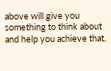above will give you something to think about and help you achieve that.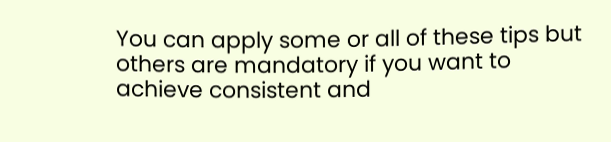You can apply some or all of these tips but others are mandatory if you want to achieve consistent and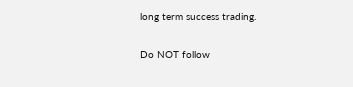long term success trading.

Do NOT follow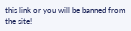this link or you will be banned from the site!